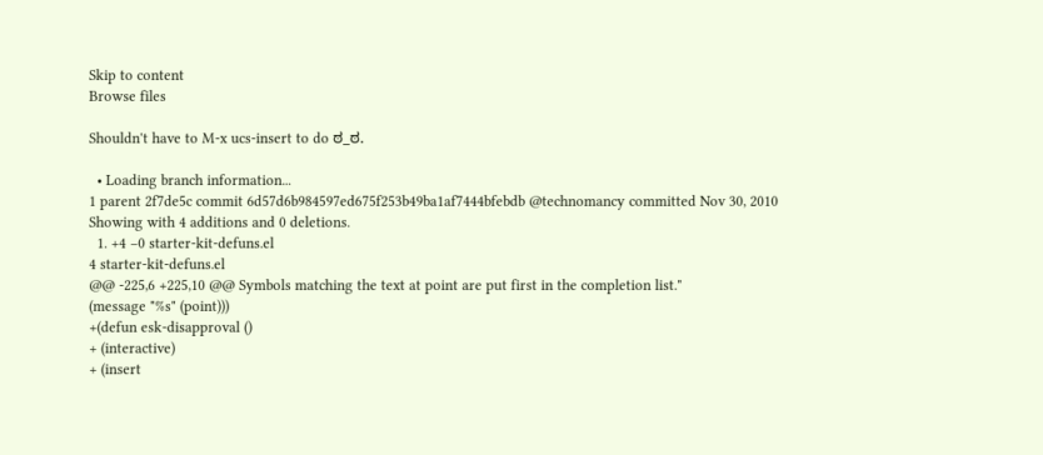Skip to content
Browse files

Shouldn't have to M-x ucs-insert to do ಠ_ಠ.

  • Loading branch information...
1 parent 2f7de5c commit 6d57d6b984597ed675f253b49ba1af7444bfebdb @technomancy committed Nov 30, 2010
Showing with 4 additions and 0 deletions.
  1. +4 −0 starter-kit-defuns.el
4 starter-kit-defuns.el
@@ -225,6 +225,10 @@ Symbols matching the text at point are put first in the completion list."
(message "%s" (point)))
+(defun esk-disapproval ()
+ (interactive)
+ (insert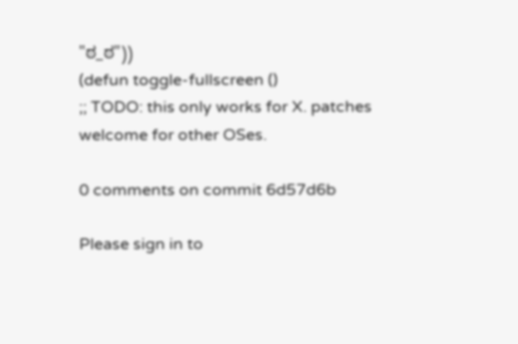"ಠ_ಠ"))
(defun toggle-fullscreen ()
;; TODO: this only works for X. patches welcome for other OSes.

0 comments on commit 6d57d6b

Please sign in to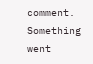comment.
Something went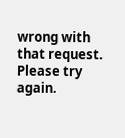wrong with that request. Please try again.